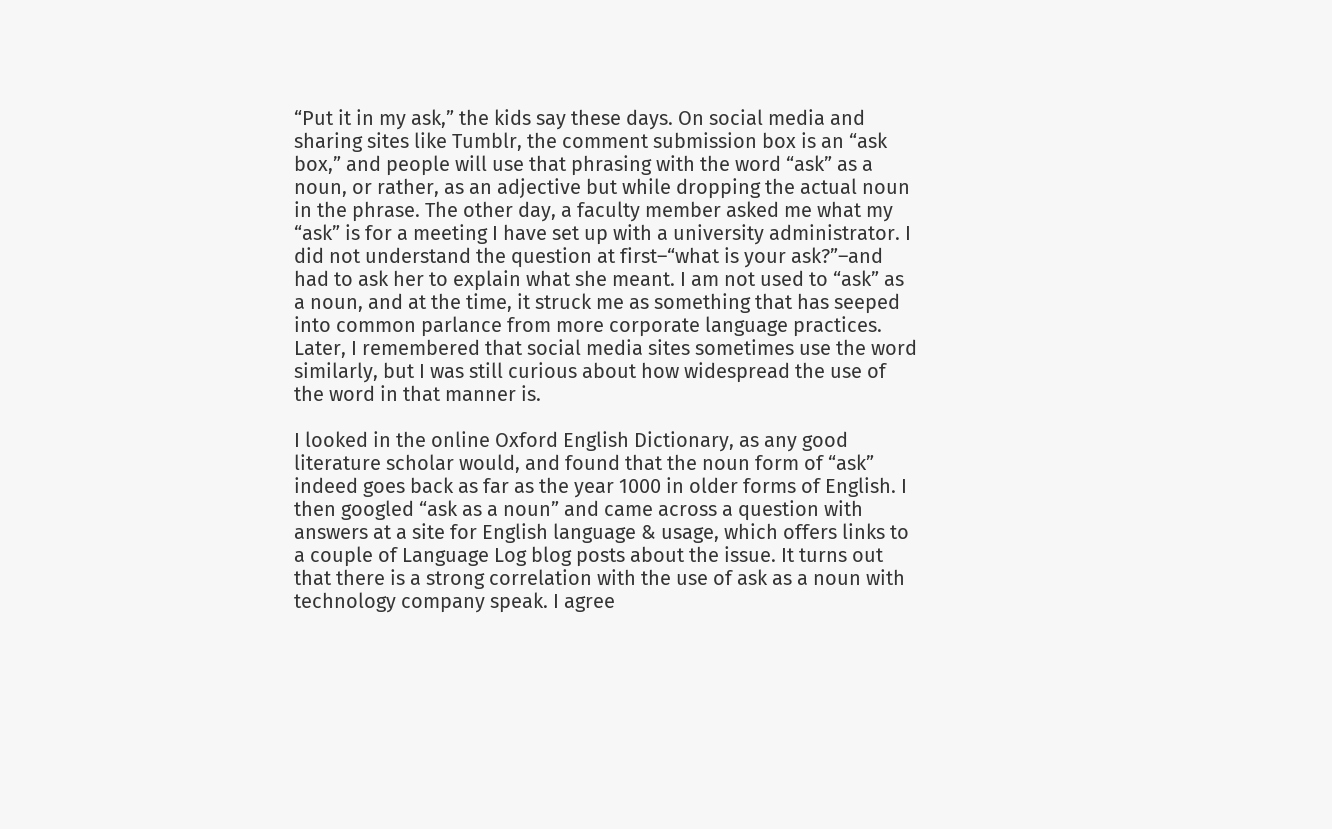“Put it in my ask,” the kids say these days. On social media and sharing sites like Tumblr, the comment submission box is an “ask box,” and people will use that phrasing with the word “ask” as a noun, or rather, as an adjective but while dropping the actual noun in the phrase. The other day, a faculty member asked me what my “ask” is for a meeting I have set up with a university administrator. I did not understand the question at first–“what is your ask?”–and had to ask her to explain what she meant. I am not used to “ask” as a noun, and at the time, it struck me as something that has seeped into common parlance from more corporate language practices. Later, I remembered that social media sites sometimes use the word similarly, but I was still curious about how widespread the use of the word in that manner is.

I looked in the online Oxford English Dictionary, as any good literature scholar would, and found that the noun form of “ask” indeed goes back as far as the year 1000 in older forms of English. I then googled “ask as a noun” and came across a question with answers at a site for English language & usage, which offers links to a couple of Language Log blog posts about the issue. It turns out that there is a strong correlation with the use of ask as a noun with technology company speak. I agree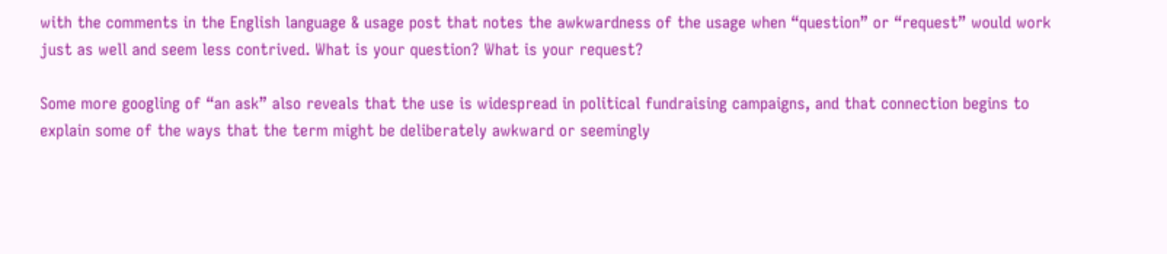with the comments in the English language & usage post that notes the awkwardness of the usage when “question” or “request” would work just as well and seem less contrived. What is your question? What is your request?

Some more googling of “an ask” also reveals that the use is widespread in political fundraising campaigns, and that connection begins to explain some of the ways that the term might be deliberately awkward or seemingly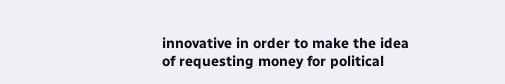innovative in order to make the idea of requesting money for political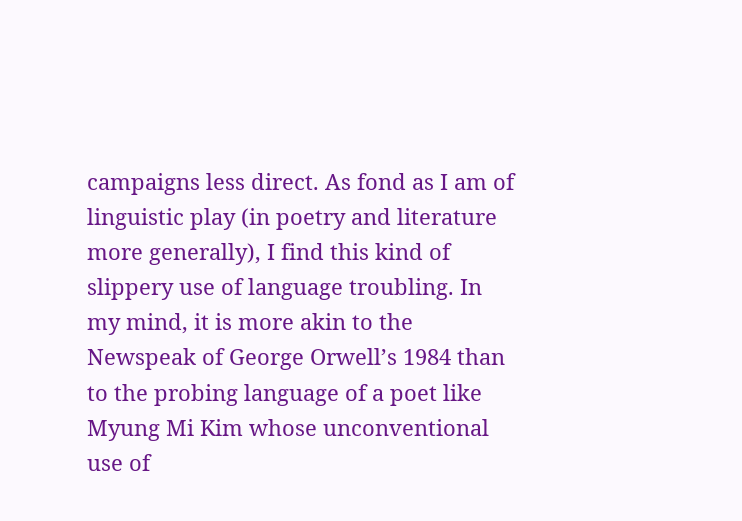campaigns less direct. As fond as I am of linguistic play (in poetry and literature more generally), I find this kind of slippery use of language troubling. In my mind, it is more akin to the Newspeak of George Orwell’s 1984 than to the probing language of a poet like Myung Mi Kim whose unconventional use of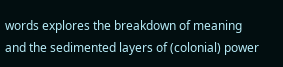words explores the breakdown of meaning and the sedimented layers of (colonial) power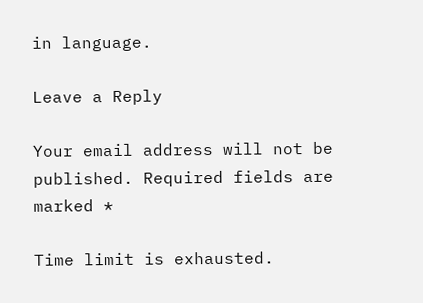in language.

Leave a Reply

Your email address will not be published. Required fields are marked *

Time limit is exhausted.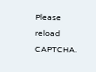Please reload CAPTCHA.